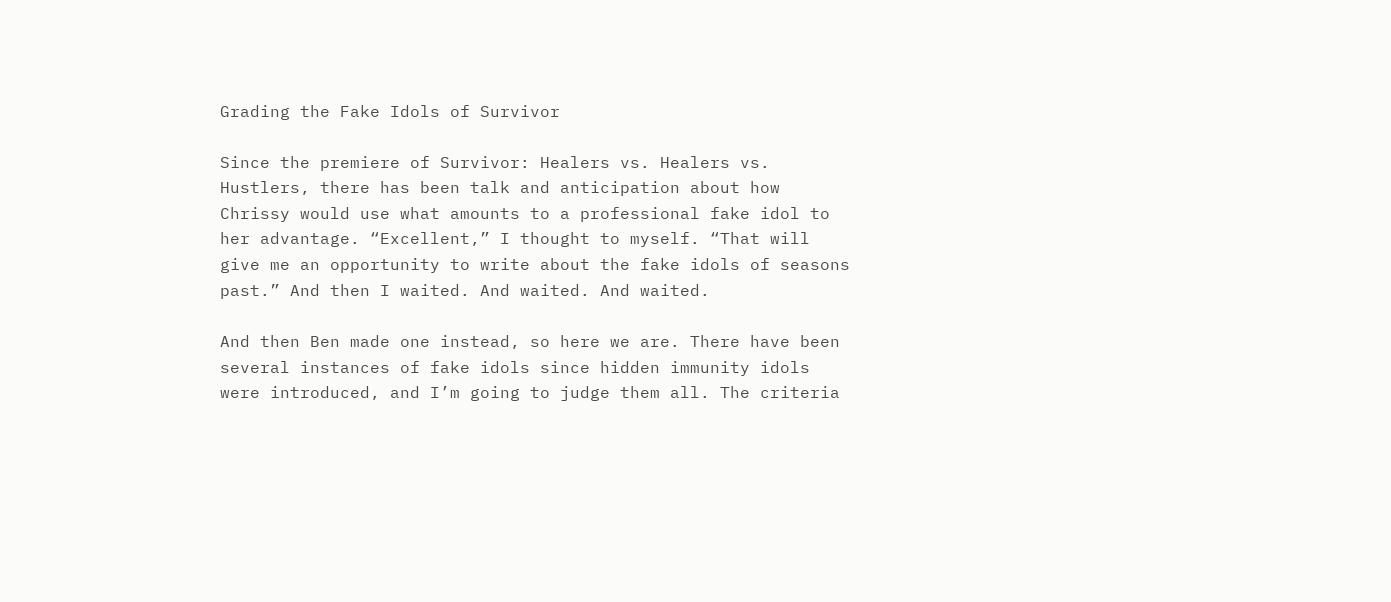Grading the Fake Idols of Survivor

Since the premiere of Survivor: Healers vs. Healers vs. Hustlers, there has been talk and anticipation about how Chrissy would use what amounts to a professional fake idol to her advantage. “Excellent,” I thought to myself. “That will give me an opportunity to write about the fake idols of seasons past.” And then I waited. And waited. And waited.

And then Ben made one instead, so here we are. There have been several instances of fake idols since hidden immunity idols were introduced, and I’m going to judge them all. The criteria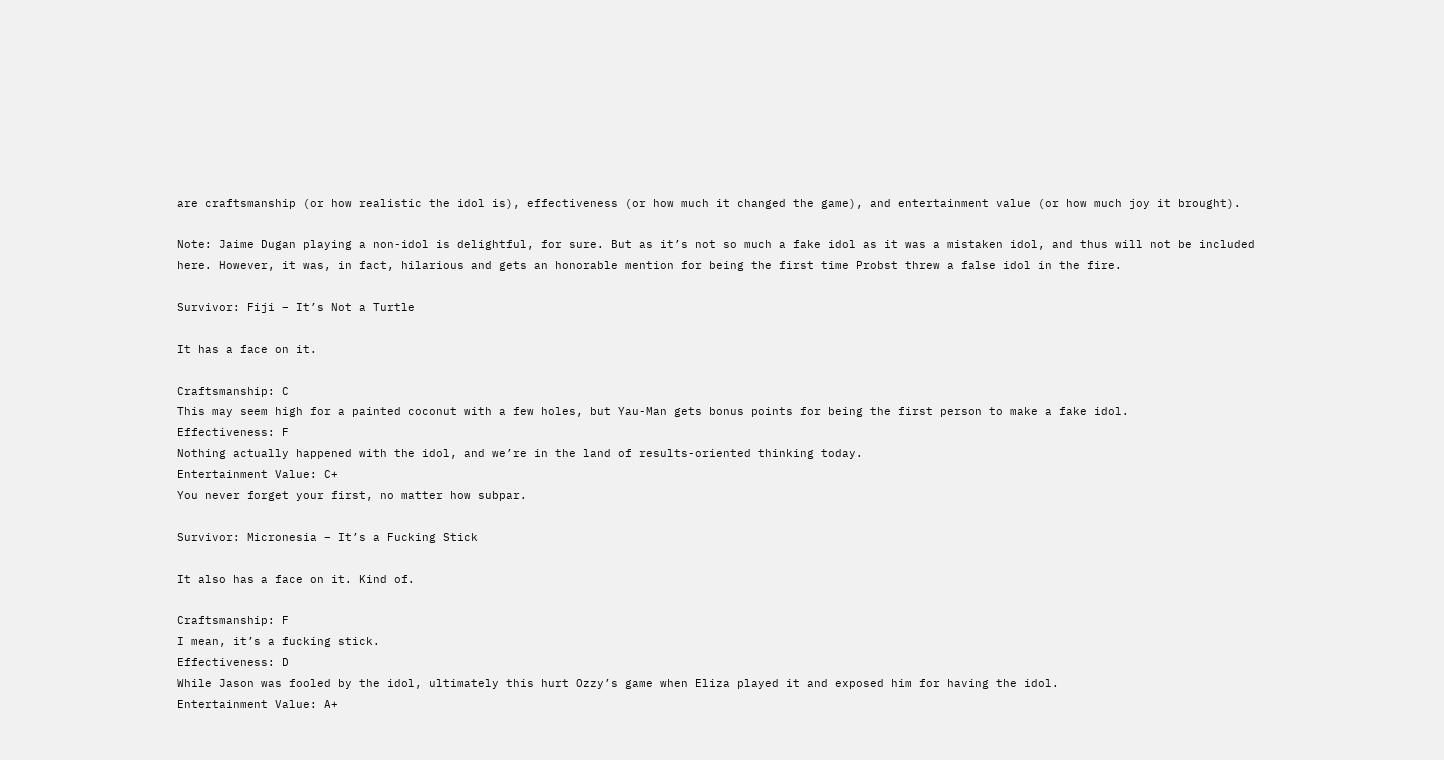are craftsmanship (or how realistic the idol is), effectiveness (or how much it changed the game), and entertainment value (or how much joy it brought).

Note: Jaime Dugan playing a non-idol is delightful, for sure. But as it’s not so much a fake idol as it was a mistaken idol, and thus will not be included here. However, it was, in fact, hilarious and gets an honorable mention for being the first time Probst threw a false idol in the fire.

Survivor: Fiji – It’s Not a Turtle

It has a face on it.

Craftsmanship: C
This may seem high for a painted coconut with a few holes, but Yau-Man gets bonus points for being the first person to make a fake idol.
Effectiveness: F
Nothing actually happened with the idol, and we’re in the land of results-oriented thinking today.
Entertainment Value: C+
You never forget your first, no matter how subpar.

Survivor: Micronesia – It’s a Fucking Stick

It also has a face on it. Kind of.

Craftsmanship: F
I mean, it’s a fucking stick.
Effectiveness: D
While Jason was fooled by the idol, ultimately this hurt Ozzy’s game when Eliza played it and exposed him for having the idol.
Entertainment Value: A+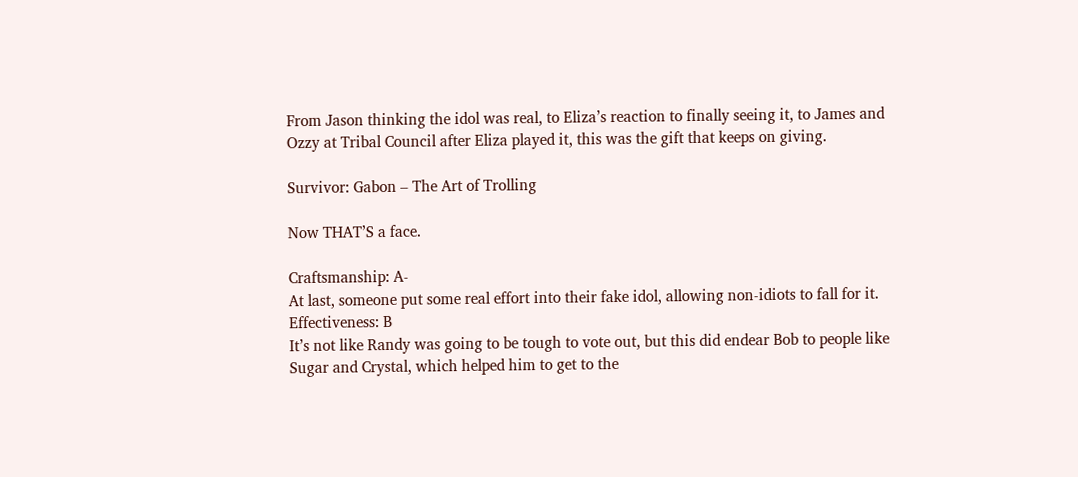From Jason thinking the idol was real, to Eliza’s reaction to finally seeing it, to James and Ozzy at Tribal Council after Eliza played it, this was the gift that keeps on giving.

Survivor: Gabon – The Art of Trolling

Now THAT’S a face.

Craftsmanship: A-
At last, someone put some real effort into their fake idol, allowing non-idiots to fall for it.
Effectiveness: B
It’s not like Randy was going to be tough to vote out, but this did endear Bob to people like Sugar and Crystal, which helped him to get to the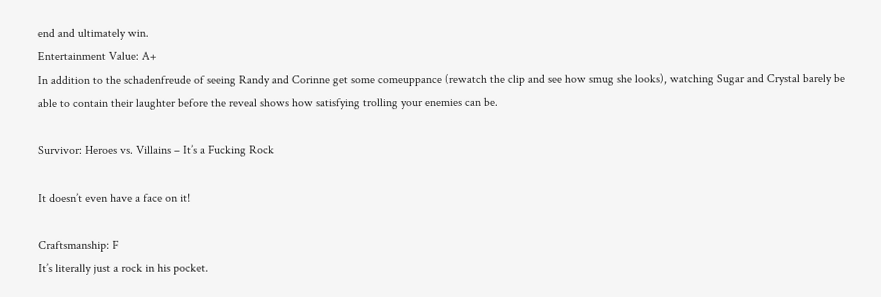end and ultimately win.
Entertainment Value: A+
In addition to the schadenfreude of seeing Randy and Corinne get some comeuppance (rewatch the clip and see how smug she looks), watching Sugar and Crystal barely be able to contain their laughter before the reveal shows how satisfying trolling your enemies can be.

Survivor: Heroes vs. Villains – It’s a Fucking Rock

It doesn’t even have a face on it!

Craftsmanship: F
It’s literally just a rock in his pocket.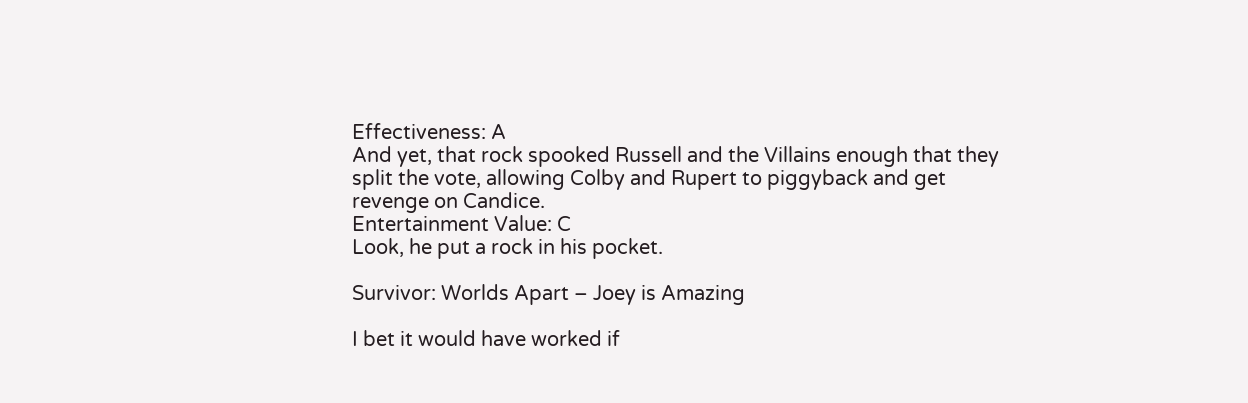Effectiveness: A
And yet, that rock spooked Russell and the Villains enough that they split the vote, allowing Colby and Rupert to piggyback and get revenge on Candice.
Entertainment Value: C
Look, he put a rock in his pocket.

Survivor: Worlds Apart – Joey is Amazing

I bet it would have worked if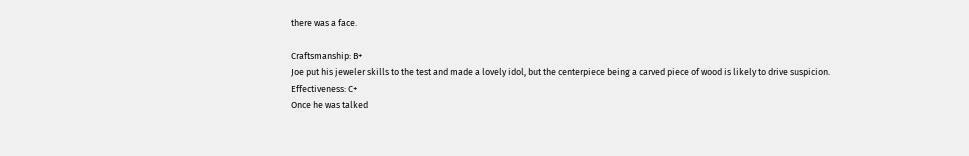there was a face.

Craftsmanship: B+
Joe put his jeweler skills to the test and made a lovely idol, but the centerpiece being a carved piece of wood is likely to drive suspicion.
Effectiveness: C+
Once he was talked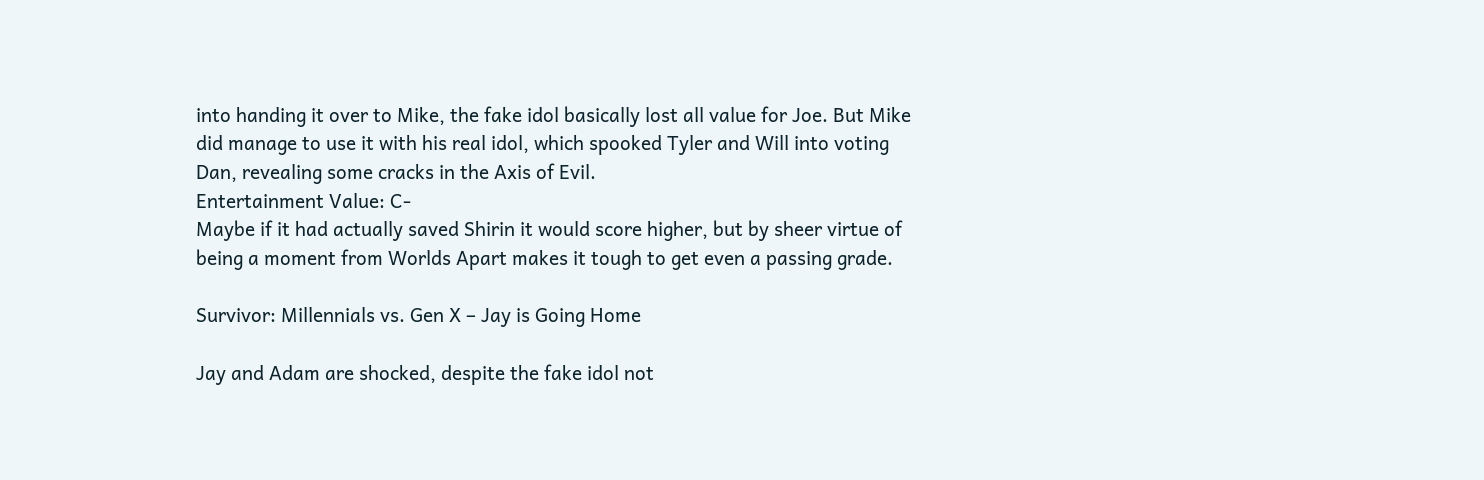into handing it over to Mike, the fake idol basically lost all value for Joe. But Mike did manage to use it with his real idol, which spooked Tyler and Will into voting Dan, revealing some cracks in the Axis of Evil.
Entertainment Value: C-
Maybe if it had actually saved Shirin it would score higher, but by sheer virtue of being a moment from Worlds Apart makes it tough to get even a passing grade.

Survivor: Millennials vs. Gen X – Jay is Going Home

Jay and Adam are shocked, despite the fake idol not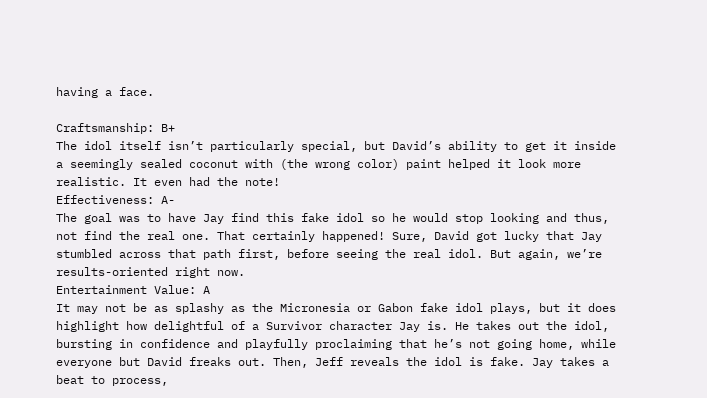having a face.

Craftsmanship: B+
The idol itself isn’t particularly special, but David’s ability to get it inside a seemingly sealed coconut with (the wrong color) paint helped it look more realistic. It even had the note!
Effectiveness: A-
The goal was to have Jay find this fake idol so he would stop looking and thus, not find the real one. That certainly happened! Sure, David got lucky that Jay stumbled across that path first, before seeing the real idol. But again, we’re results-oriented right now.
Entertainment Value: A
It may not be as splashy as the Micronesia or Gabon fake idol plays, but it does highlight how delightful of a Survivor character Jay is. He takes out the idol, bursting in confidence and playfully proclaiming that he’s not going home, while everyone but David freaks out. Then, Jeff reveals the idol is fake. Jay takes a beat to process,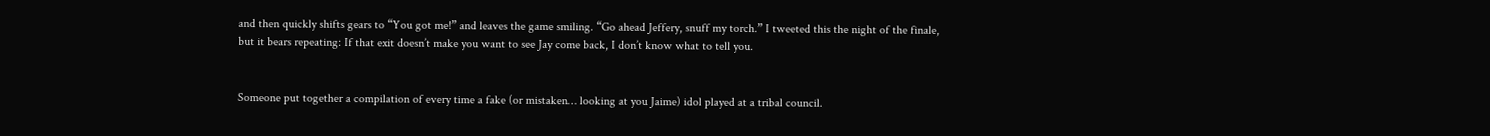and then quickly shifts gears to “You got me!” and leaves the game smiling. “Go ahead Jeffery, snuff my torch.” I tweeted this the night of the finale, but it bears repeating: If that exit doesn’t make you want to see Jay come back, I don’t know what to tell you.


Someone put together a compilation of every time a fake (or mistaken… looking at you Jaime) idol played at a tribal council.